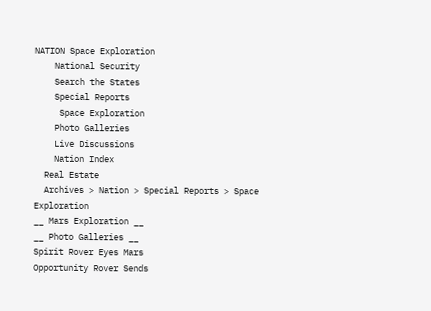NATION Space Exploration
    National Security
    Search the States
    Special Reports
     Space Exploration
    Photo Galleries
    Live Discussions
    Nation Index
  Real Estate
  Archives > Nation > Special Reports > Space Exploration
__ Mars Exploration __
__ Photo Galleries __
Spirit Rover Eyes Mars
Opportunity Rover Sends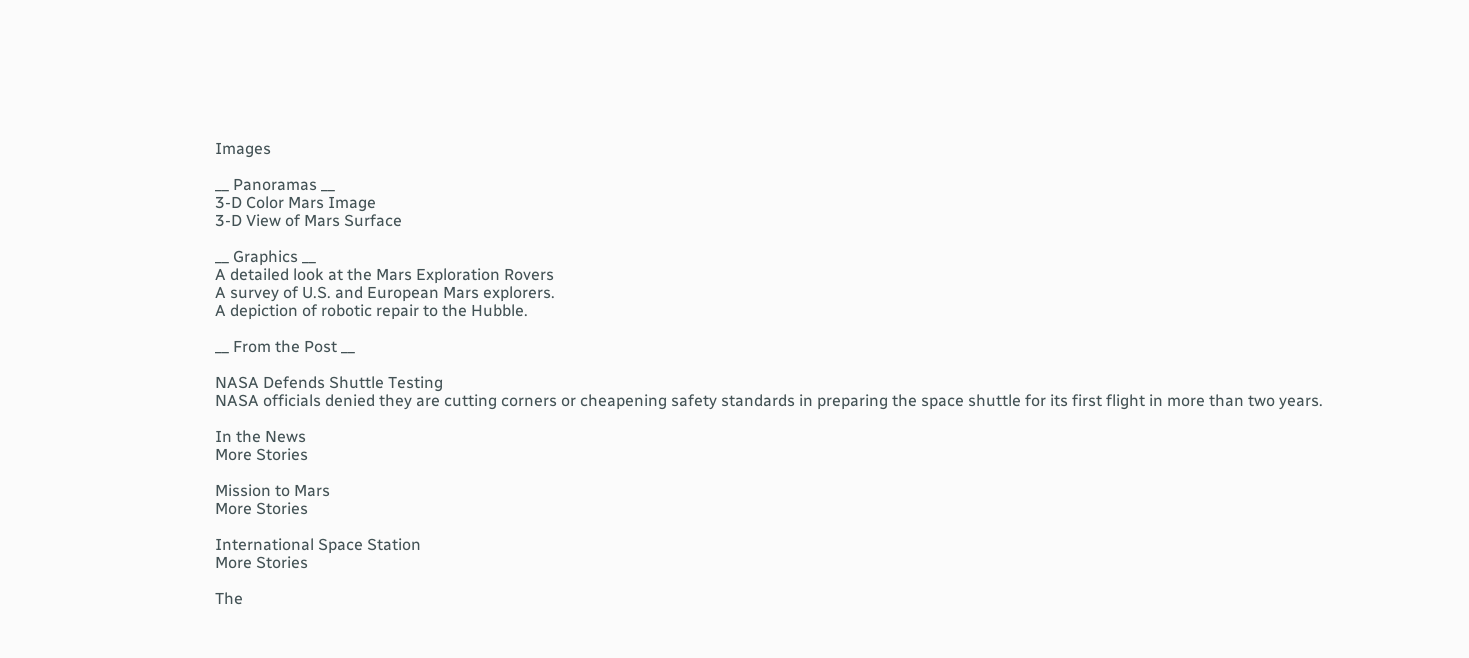Images

__ Panoramas __
3-D Color Mars Image
3-D View of Mars Surface

__ Graphics __
A detailed look at the Mars Exploration Rovers
A survey of U.S. and European Mars explorers.
A depiction of robotic repair to the Hubble.

__ From the Post __

NASA Defends Shuttle Testing
NASA officials denied they are cutting corners or cheapening safety standards in preparing the space shuttle for its first flight in more than two years.

In the News
More Stories

Mission to Mars
More Stories

International Space Station
More Stories

The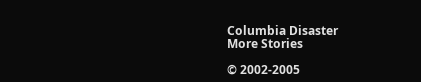Columbia Disaster
More Stories

© 2002-2005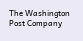The Washington Post Company